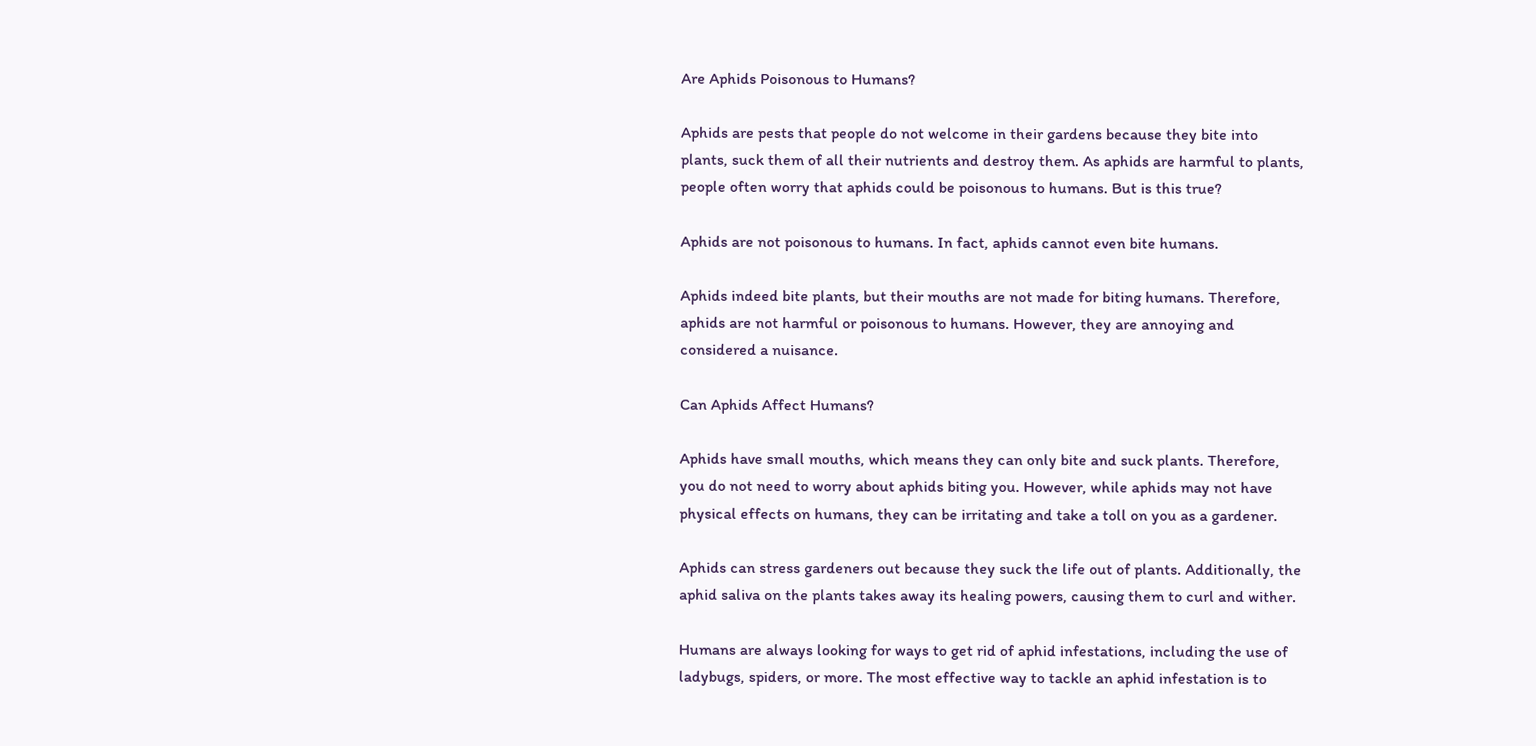Are Aphids Poisonous to Humans?

Aphids are pests that people do not welcome in their gardens because they bite into plants, suck them of all their nutrients and destroy them. As aphids are harmful to plants, people often worry that aphids could be poisonous to humans. But is this true?

Aphids are not poisonous to humans. In fact, aphids cannot even bite humans.

Aphids indeed bite plants, but their mouths are not made for biting humans. Therefore, aphids are not harmful or poisonous to humans. However, they are annoying and considered a nuisance.

Can Aphids Affect Humans?

Aphids have small mouths, which means they can only bite and suck plants. Therefore, you do not need to worry about aphids biting you. However, while aphids may not have physical effects on humans, they can be irritating and take a toll on you as a gardener.

Aphids can stress gardeners out because they suck the life out of plants. Additionally, the aphid saliva on the plants takes away its healing powers, causing them to curl and wither.

Humans are always looking for ways to get rid of aphid infestations, including the use of ladybugs, spiders, or more. The most effective way to tackle an aphid infestation is to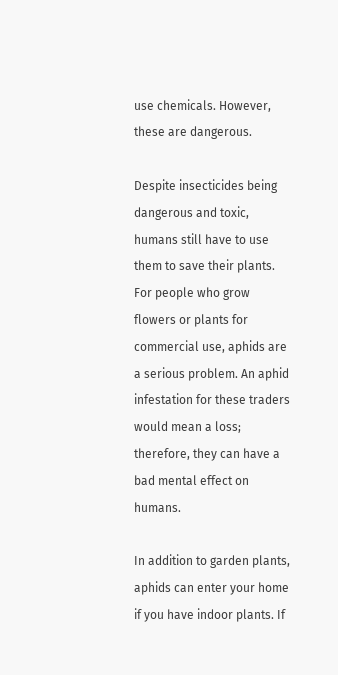use chemicals. However, these are dangerous.

Despite insecticides being dangerous and toxic, humans still have to use them to save their plants. For people who grow flowers or plants for commercial use, aphids are a serious problem. An aphid infestation for these traders would mean a loss; therefore, they can have a bad mental effect on humans.

In addition to garden plants, aphids can enter your home if you have indoor plants. If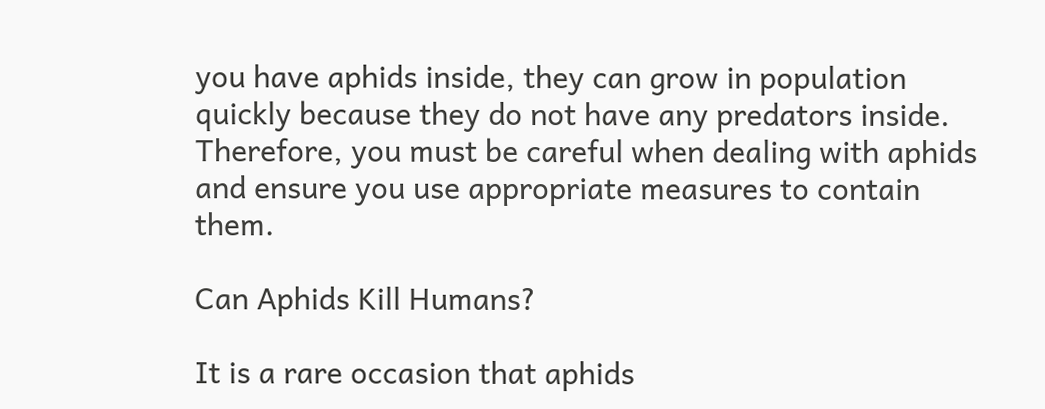you have aphids inside, they can grow in population quickly because they do not have any predators inside. Therefore, you must be careful when dealing with aphids and ensure you use appropriate measures to contain them.

Can Aphids Kill Humans?

It is a rare occasion that aphids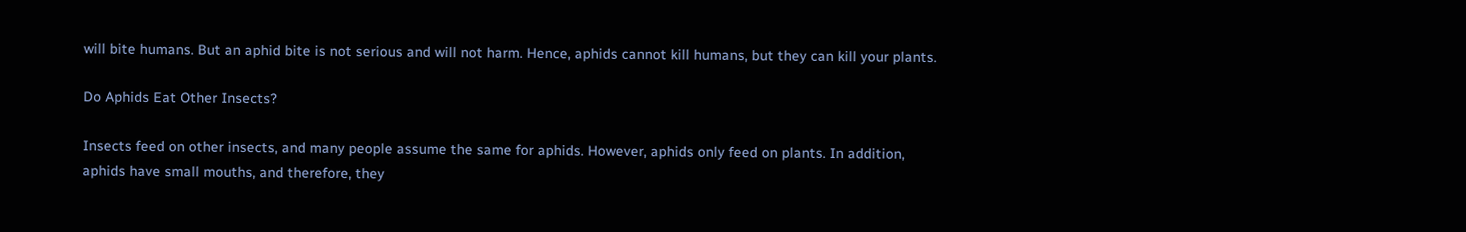will bite humans. But an aphid bite is not serious and will not harm. Hence, aphids cannot kill humans, but they can kill your plants.

Do Aphids Eat Other Insects?

Insects feed on other insects, and many people assume the same for aphids. However, aphids only feed on plants. In addition, aphids have small mouths, and therefore, they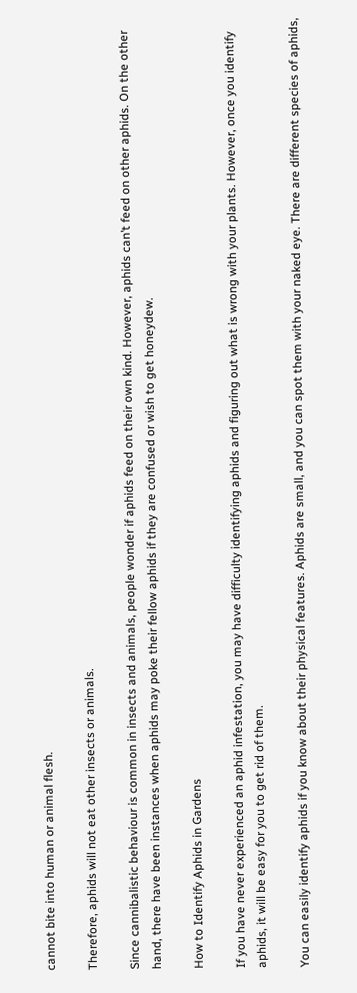cannot bite into human or animal flesh.

Therefore, aphids will not eat other insects or animals.

Since cannibalistic behaviour is common in insects and animals, people wonder if aphids feed on their own kind. However, aphids can’t feed on other aphids. On the other hand, there have been instances when aphids may poke their fellow aphids if they are confused or wish to get honeydew.

How to Identify Aphids in Gardens

If you have never experienced an aphid infestation, you may have difficulty identifying aphids and figuring out what is wrong with your plants. However, once you identify aphids, it will be easy for you to get rid of them.

You can easily identify aphids if you know about their physical features. Aphids are small, and you can spot them with your naked eye. There are different species of aphids,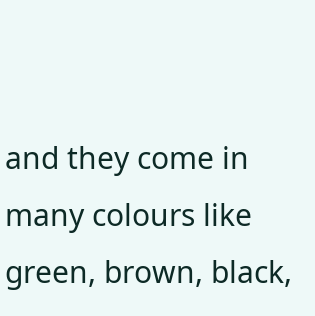and they come in many colours like green, brown, black,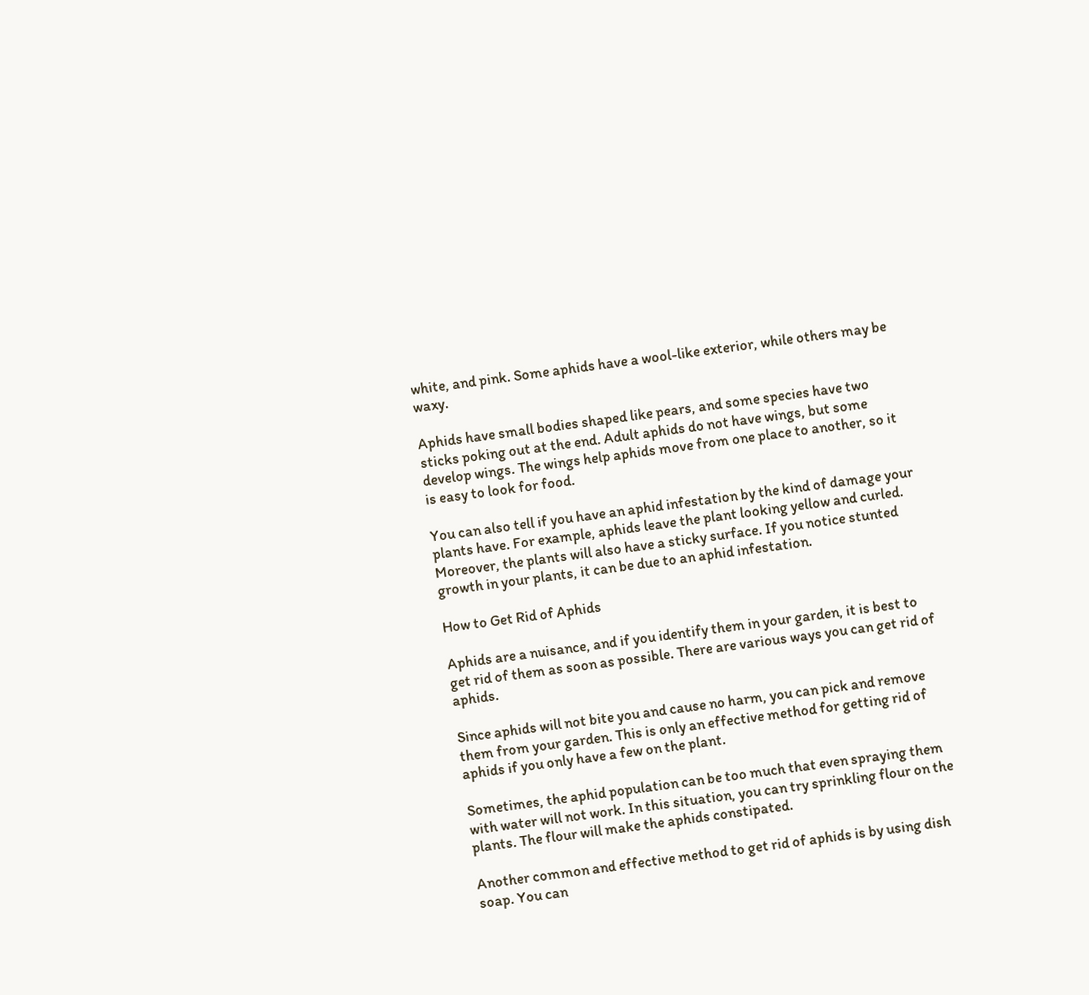white, and pink. Some aphids have a wool-like exterior, while others may be waxy.

Aphids have small bodies shaped like pears, and some species have two sticks poking out at the end. Adult aphids do not have wings, but some develop wings. The wings help aphids move from one place to another, so it is easy to look for food.

You can also tell if you have an aphid infestation by the kind of damage your plants have. For example, aphids leave the plant looking yellow and curled. Moreover, the plants will also have a sticky surface. If you notice stunted growth in your plants, it can be due to an aphid infestation.

How to Get Rid of Aphids

Aphids are a nuisance, and if you identify them in your garden, it is best to get rid of them as soon as possible. There are various ways you can get rid of aphids.

Since aphids will not bite you and cause no harm, you can pick and remove them from your garden. This is only an effective method for getting rid of aphids if you only have a few on the plant.

Sometimes, the aphid population can be too much that even spraying them with water will not work. In this situation, you can try sprinkling flour on the plants. The flour will make the aphids constipated.

Another common and effective method to get rid of aphids is by using dish soap. You can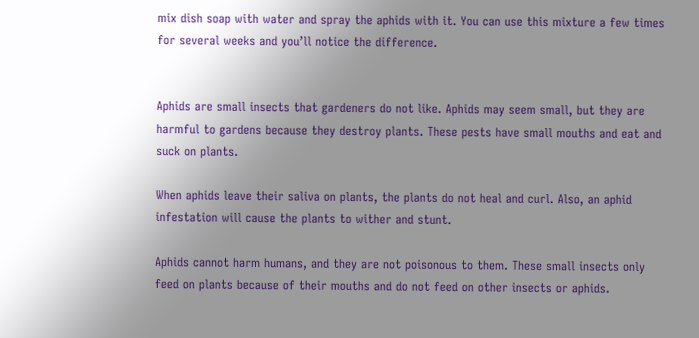mix dish soap with water and spray the aphids with it. You can use this mixture a few times for several weeks and you’ll notice the difference.


Aphids are small insects that gardeners do not like. Aphids may seem small, but they are harmful to gardens because they destroy plants. These pests have small mouths and eat and suck on plants.

When aphids leave their saliva on plants, the plants do not heal and curl. Also, an aphid infestation will cause the plants to wither and stunt.

Aphids cannot harm humans, and they are not poisonous to them. These small insects only feed on plants because of their mouths and do not feed on other insects or aphids.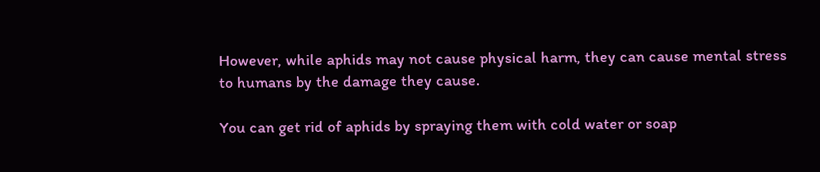However, while aphids may not cause physical harm, they can cause mental stress to humans by the damage they cause.

You can get rid of aphids by spraying them with cold water or soap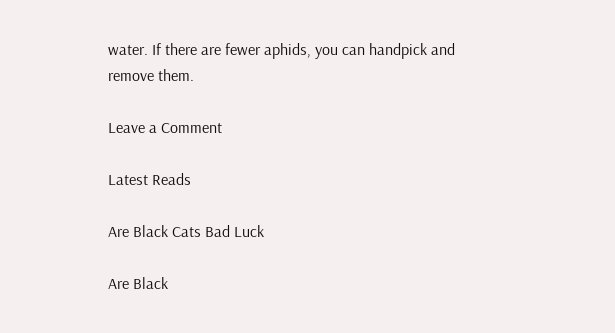water. If there are fewer aphids, you can handpick and remove them.

Leave a Comment

Latest Reads

Are Black Cats Bad Luck

Are Black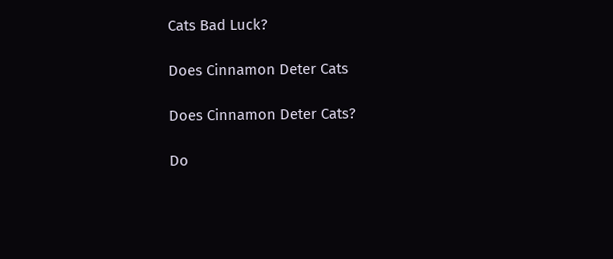Cats Bad Luck?

Does Cinnamon Deter Cats

Does Cinnamon Deter Cats?

Do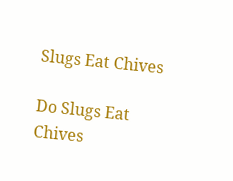Slugs Eat Chives

Do Slugs Eat Chives